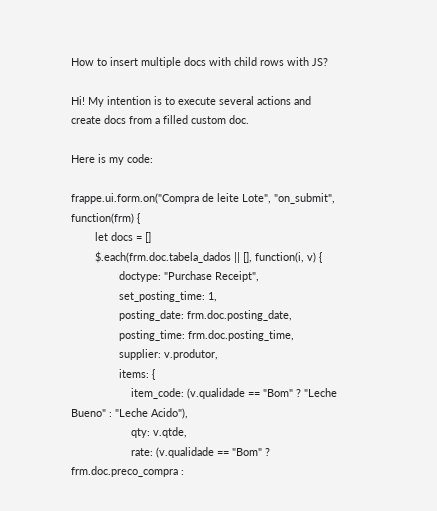How to insert multiple docs with child rows with JS?

Hi! My intention is to execute several actions and create docs from a filled custom doc.

Here is my code:

frappe.ui.form.on("Compra de leite Lote", "on_submit", function(frm) {
        let docs = []
        $.each(frm.doc.tabela_dados || [], function(i, v) {
                doctype: "Purchase Receipt",
                set_posting_time: 1,
                posting_date: frm.doc.posting_date,
                posting_time: frm.doc.posting_time,
                supplier: v.produtor,
                items: {
                    item_code: (v.qualidade == "Bom" ? "Leche Bueno" : "Leche Acido"),
                    qty: v.qtde,
                    rate: (v.qualidade == "Bom" ? frm.doc.preco_compra :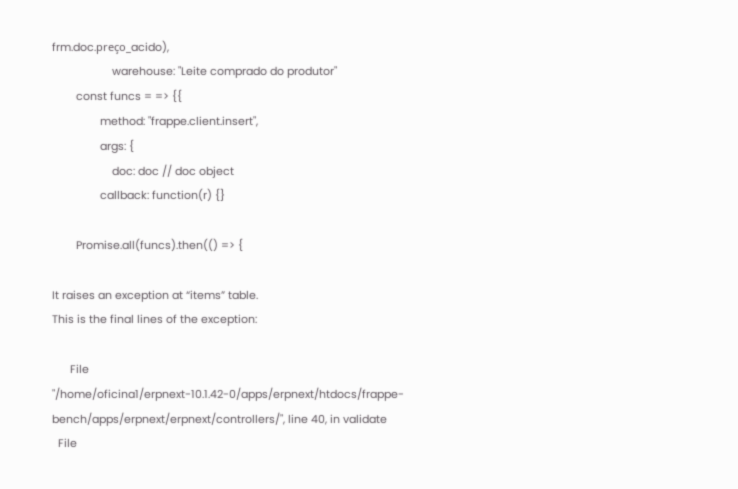frm.doc.preço_acido),
                    warehouse: "Leite comprado do produtor"
        const funcs = => {{
                method: "frappe.client.insert",
                args: {
                    doc: doc // doc object
                callback: function(r) {}

        Promise.all(funcs).then(() => {

It raises an exception at “items” table.
This is the final lines of the exception:

      File "/home/oficina1/erpnext-10.1.42-0/apps/erpnext/htdocs/frappe-bench/apps/erpnext/erpnext/controllers/", line 40, in validate
  File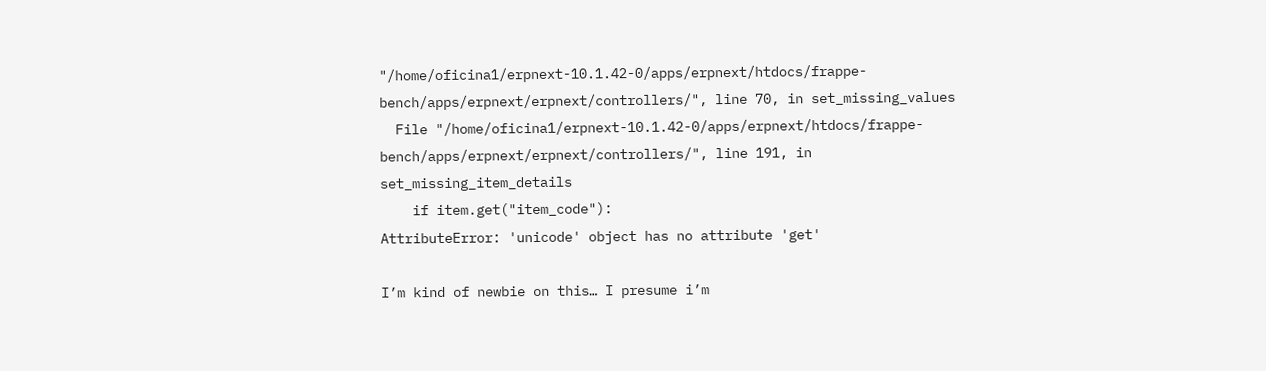"/home/oficina1/erpnext-10.1.42-0/apps/erpnext/htdocs/frappe-bench/apps/erpnext/erpnext/controllers/", line 70, in set_missing_values
  File "/home/oficina1/erpnext-10.1.42-0/apps/erpnext/htdocs/frappe-bench/apps/erpnext/erpnext/controllers/", line 191, in     set_missing_item_details
    if item.get("item_code"):
AttributeError: 'unicode' object has no attribute 'get'

I’m kind of newbie on this… I presume i’m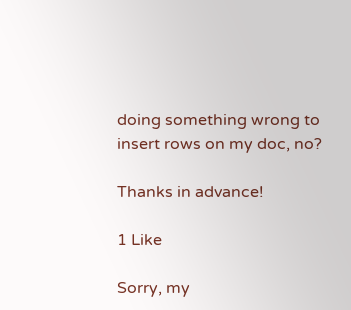doing something wrong to insert rows on my doc, no?

Thanks in advance!

1 Like

Sorry, my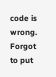code is wrong.
Forgot to put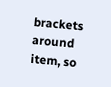brackets around item, so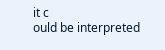it c
ould be interpreted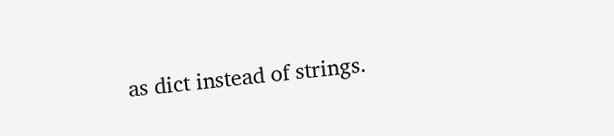as dict instead of strings.